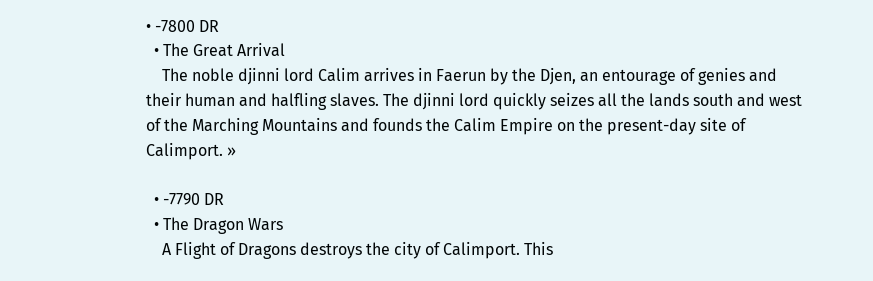• -7800 DR
  • The Great Arrival
    The noble djinni lord Calim arrives in Faerun by the Djen, an entourage of genies and their human and halfling slaves. The djinni lord quickly seizes all the lands south and west of the Marching Mountains and founds the Calim Empire on the present-day site of Calimport. »

  • -7790 DR
  • The Dragon Wars
    A Flight of Dragons destroys the city of Calimport. This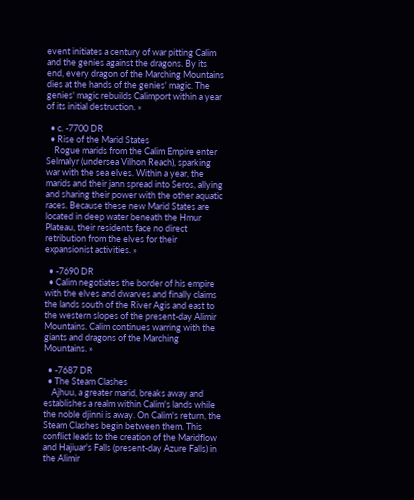event initiates a century of war pitting Calim and the genies against the dragons. By its end, every dragon of the Marching Mountains dies at the hands of the genies' magic. The genies' magic rebuilds Calimport within a year of its initial destruction. »

  • c. -7700 DR
  • Rise of the Marid States
    Rogue marids from the Calim Empire enter Selmalyr (undersea Vilhon Reach), sparking war with the sea elves. Within a year, the marids and their jann spread into Seros, allying and sharing their power with the other aquatic races. Because these new Marid States are located in deep water beneath the Hmur Plateau, their residents face no direct retribution from the elves for their expansionist activities. »

  • -7690 DR
  • Calim negotiates the border of his empire with the elves and dwarves and finally claims the lands south of the River Agis and east to the western slopes of the present-day Alimir Mountains. Calim continues warring with the giants and dragons of the Marching Mountains. »

  • -7687 DR
  • The Steam Clashes
    Ajhuu, a greater marid, breaks away and establishes a realm within Calim's lands while the noble djinni is away. On Calim's return, the Steam Clashes begin between them. This conflict leads to the creation of the Maridflow and Hajiuar's Falls (present-day Azure Falls) in the Alimir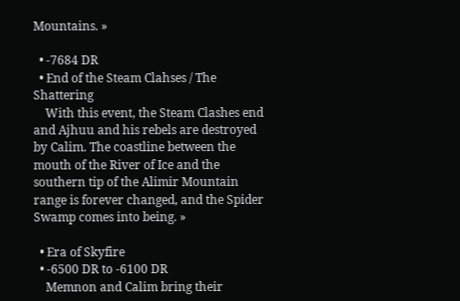Mountains. »

  • -7684 DR
  • End of the Steam Clahses / The Shattering
    With this event, the Steam Clashes end and Ajhuu and his rebels are destroyed by Calim. The coastline between the mouth of the River of Ice and the southern tip of the Alimir Mountain range is forever changed, and the Spider Swamp comes into being. »

  • Era of Skyfire
  • -6500 DR to -6100 DR
    Memnon and Calim bring their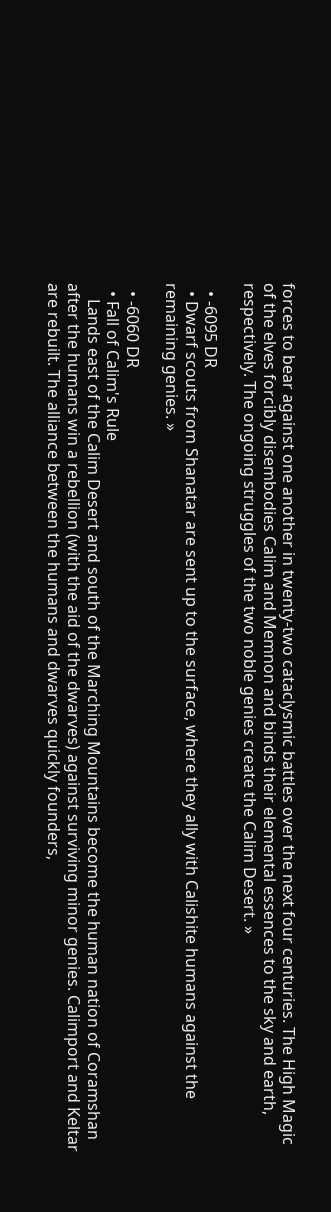forces to bear against one another in twenty-two cataclysmic battles over the next four centuries. The High Magic of the elves forcibly disembodies Calim and Memnon and binds their elemental essences to the sky and earth, respectively. The ongoing struggles of the two noble genies create the Calim Desert. »

  • -6095 DR
  • Dwarf scouts from Shanatar are sent up to the surface, where they ally with Calishite humans against the remaining genies. »

  • -6060 DR
  • Fall of Calim's Rule
    Lands east of the Calim Desert and south of the Marching Mountains become the human nation of Coramshan after the humans win a rebellion (with the aid of the dwarves) against surviving minor genies. Calimport and Keltar are rebuilt. The alliance between the humans and dwarves quickly founders,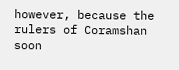however, because the rulers of Coramshan soon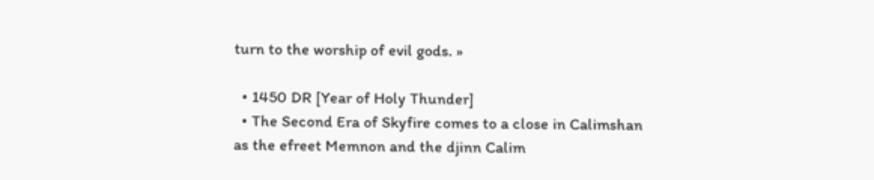turn to the worship of evil gods. »

  • 1450 DR [Year of Holy Thunder]
  • The Second Era of Skyfire comes to a close in Calimshan as the efreet Memnon and the djinn Calim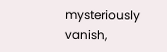mysteriously vanish,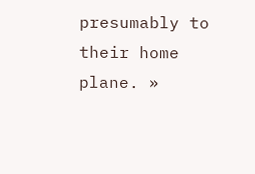presumably to their home plane. »